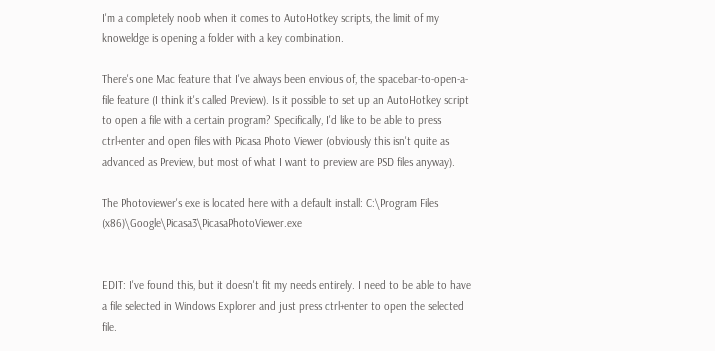I'm a completely noob when it comes to AutoHotkey scripts, the limit of my knoweldge is opening a folder with a key combination.

There's one Mac feature that I've always been envious of, the spacebar-to-open-a-file feature (I think it's called Preview). Is it possible to set up an AutoHotkey script to open a file with a certain program? Specifically, I'd like to be able to press ctrl+enter and open files with Picasa Photo Viewer (obviously this isn't quite as advanced as Preview, but most of what I want to preview are PSD files anyway).

The Photoviewer's exe is located here with a default install: C:\Program Files (x86)\Google\Picasa3\PicasaPhotoViewer.exe


EDIT: I've found this, but it doesn't fit my needs entirely. I need to be able to have a file selected in Windows Explorer and just press ctrl+enter to open the selected file.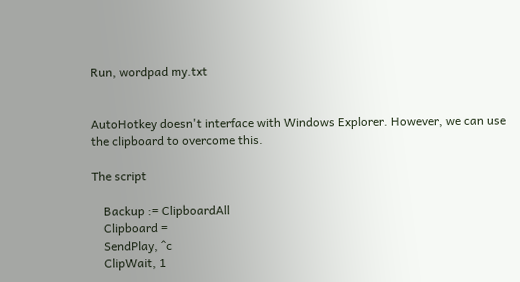Run, wordpad my.txt


AutoHotkey doesn't interface with Windows Explorer. However, we can use the clipboard to overcome this.

The script

    Backup := ClipboardAll
    Clipboard =
    SendPlay, ^c
    ClipWait, 1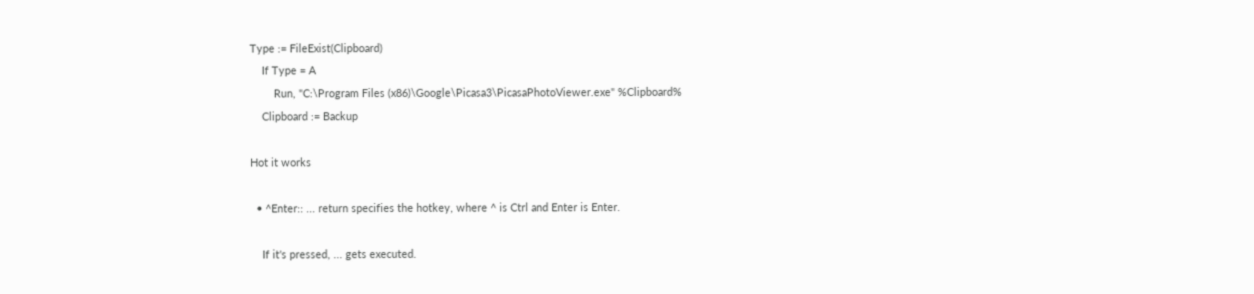Type := FileExist(Clipboard)
    If Type = A
        Run, "C:\Program Files (x86)\Google\Picasa3\PicasaPhotoViewer.exe" %Clipboard%
    Clipboard := Backup

Hot it works

  • ^Enter:: ... return specifies the hotkey, where ^ is Ctrl and Enter is Enter.

    If it's pressed, ... gets executed.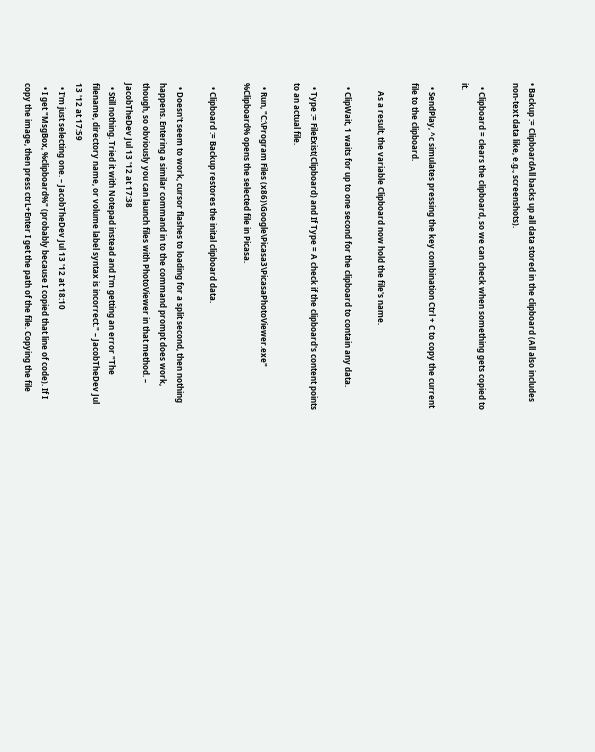• Backup := ClipboardAll backs up all data stored in the clipboard (All also includes non-text data like, e.g., screenshots).

  • Clipboard = clears the clipboard, so we can check when something gets copied to it.

  • SendPlay, ^c simulates pressing the key combination Ctrl + C to copy the current file to the clipboard.

    As a result, the variable Clipboard now hold the file's name.

  • ClipWait, 1 waits for up to one second for the clipboard to contain any data.

  • Type := FileExist(Clipboard) and If Type = A check if the clipboard's content points to an actual file.

  • Run, "C:\Program Files (x86)\Google\Picasa3\PicasaPhotoViewer.exe" %Clipboard% opens the selected file in Picasa.

  • Clipboard := Backup restores the inital clipboard data.

  • Doesn't seem to work, cursor flashes to loading for a split second, then nothing happens. Entering a similar command in to the command prompt does work, though, so obviously you can launch files with PhotoViewer in that method. – JacobTheDev Jul 13 '12 at 17:38
  • Still nothing. Tried it with Notepad instead and I'm getting an error "The filename, directory name, or volume label syntax is incorrect." – JacobTheDev Jul 13 '12 at 17:59
  • I'm just selecting one. – JacobTheDev Jul 13 '12 at 18:10
  • I get "MsgBox, %clipboard%" (probably because I copied that line of code). If I copy the image, then press ctrL+Enter I get the path of the file. Copying the file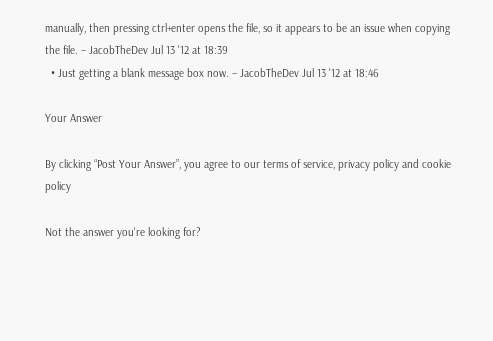manually, then pressing ctrl+enter opens the file, so it appears to be an issue when copying the file. – JacobTheDev Jul 13 '12 at 18:39
  • Just getting a blank message box now. – JacobTheDev Jul 13 '12 at 18:46

Your Answer

By clicking “Post Your Answer”, you agree to our terms of service, privacy policy and cookie policy

Not the answer you're looking for?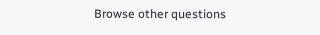Browse other questions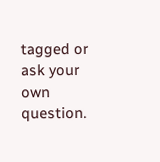tagged or ask your own question.